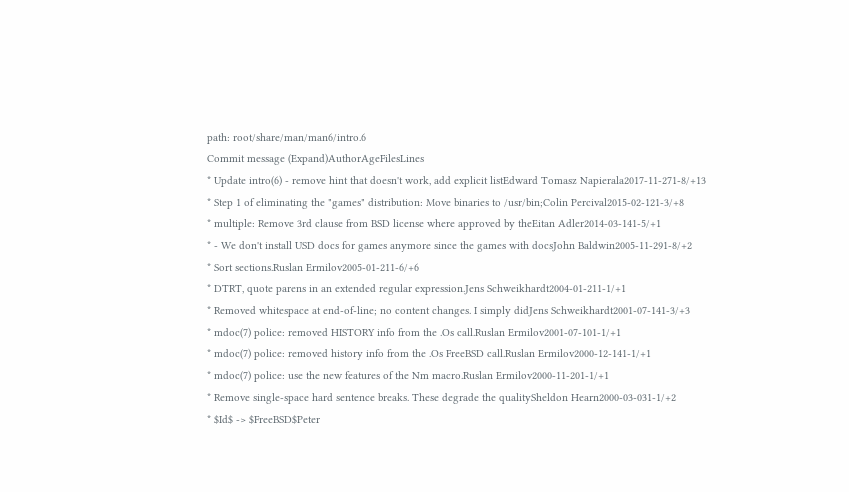path: root/share/man/man6/intro.6
Commit message (Expand)AuthorAgeFilesLines
* Update intro(6) - remove hint that doesn't work, add explicit listEdward Tomasz Napierala2017-11-271-8/+13
* Step 1 of eliminating the "games" distribution: Move binaries to /usr/bin;Colin Percival2015-02-121-3/+8
* multiple: Remove 3rd clause from BSD license where approved by theEitan Adler2014-03-141-5/+1
* - We don't install USD docs for games anymore since the games with docsJohn Baldwin2005-11-291-8/+2
* Sort sections.Ruslan Ermilov2005-01-211-6/+6
* DTRT, quote parens in an extended regular expression.Jens Schweikhardt2004-01-211-1/+1
* Removed whitespace at end-of-line; no content changes. I simply didJens Schweikhardt2001-07-141-3/+3
* mdoc(7) police: removed HISTORY info from the .Os call.Ruslan Ermilov2001-07-101-1/+1
* mdoc(7) police: removed history info from the .Os FreeBSD call.Ruslan Ermilov2000-12-141-1/+1
* mdoc(7) police: use the new features of the Nm macro.Ruslan Ermilov2000-11-201-1/+1
* Remove single-space hard sentence breaks. These degrade the qualitySheldon Hearn2000-03-031-1/+2
* $Id$ -> $FreeBSD$Peter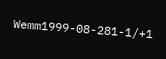Wemm1999-08-281-1/+1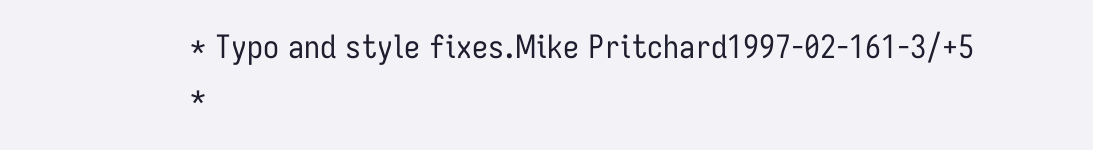* Typo and style fixes.Mike Pritchard1997-02-161-3/+5
*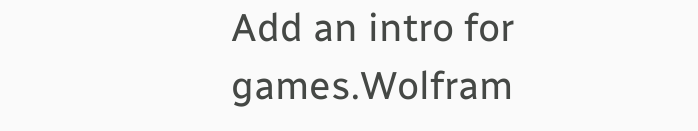Add an intro for games.Wolfram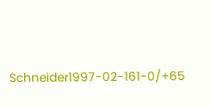Schneider1997-02-161-0/+65